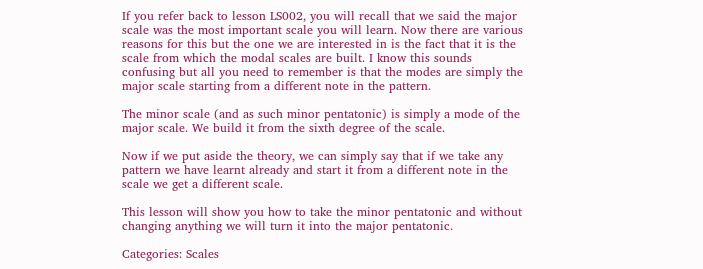If you refer back to lesson LS002, you will recall that we said the major scale was the most important scale you will learn. Now there are various reasons for this but the one we are interested in is the fact that it is the scale from which the modal scales are built. I know this sounds confusing but all you need to remember is that the modes are simply the major scale starting from a different note in the pattern.

The minor scale (and as such minor pentatonic) is simply a mode of the major scale. We build it from the sixth degree of the scale.

Now if we put aside the theory, we can simply say that if we take any pattern we have learnt already and start it from a different note in the scale we get a different scale.

This lesson will show you how to take the minor pentatonic and without changing anything we will turn it into the major pentatonic.

Categories: Scales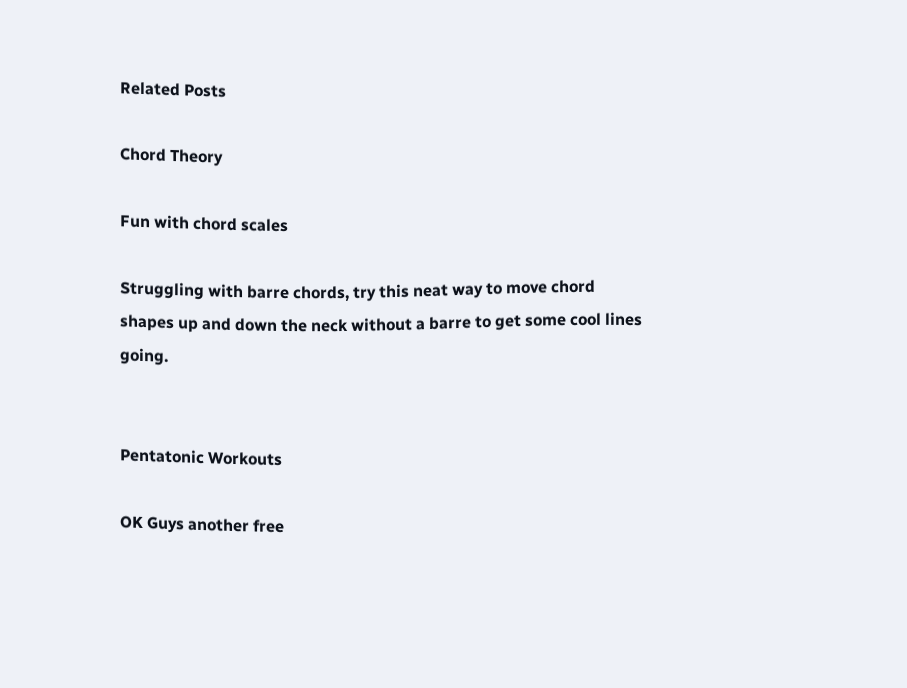Related Posts

Chord Theory

Fun with chord scales

Struggling with barre chords, try this neat way to move chord shapes up and down the neck without a barre to get some cool lines going.


Pentatonic Workouts

OK Guys another free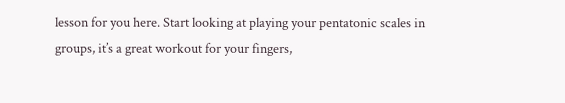lesson for you here. Start looking at playing your pentatonic scales in groups, it’s a great workout for your fingers,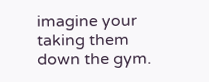imagine your taking them down the gym.